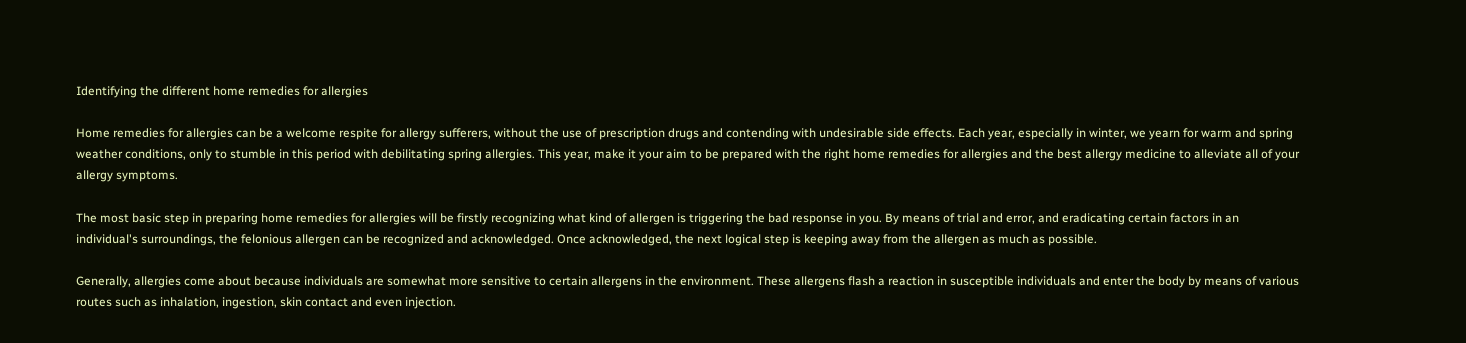Identifying the different home remedies for allergies

Home remedies for allergies can be a welcome respite for allergy sufferers, without the use of prescription drugs and contending with undesirable side effects. Each year, especially in winter, we yearn for warm and spring weather conditions, only to stumble in this period with debilitating spring allergies. This year, make it your aim to be prepared with the right home remedies for allergies and the best allergy medicine to alleviate all of your allergy symptoms.

The most basic step in preparing home remedies for allergies will be firstly recognizing what kind of allergen is triggering the bad response in you. By means of trial and error, and eradicating certain factors in an individual's surroundings, the felonious allergen can be recognized and acknowledged. Once acknowledged, the next logical step is keeping away from the allergen as much as possible.

Generally, allergies come about because individuals are somewhat more sensitive to certain allergens in the environment. These allergens flash a reaction in susceptible individuals and enter the body by means of various routes such as inhalation, ingestion, skin contact and even injection.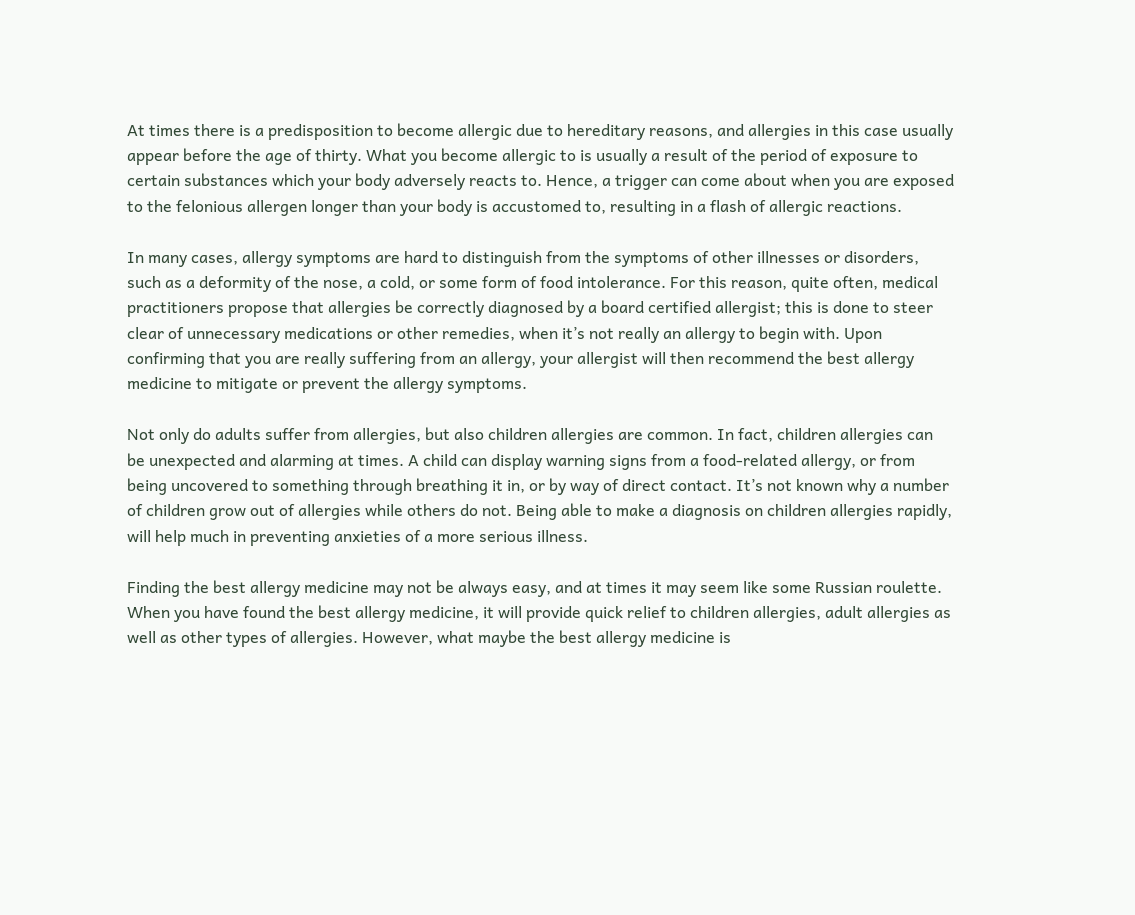At times there is a predisposition to become allergic due to hereditary reasons, and allergies in this case usually appear before the age of thirty. What you become allergic to is usually a result of the period of exposure to certain substances which your body adversely reacts to. Hence, a trigger can come about when you are exposed to the felonious allergen longer than your body is accustomed to, resulting in a flash of allergic reactions.

In many cases, allergy symptoms are hard to distinguish from the symptoms of other illnesses or disorders, such as a deformity of the nose, a cold, or some form of food intolerance. For this reason, quite often, medical practitioners propose that allergies be correctly diagnosed by a board certified allergist; this is done to steer clear of unnecessary medications or other remedies, when it’s not really an allergy to begin with. Upon confirming that you are really suffering from an allergy, your allergist will then recommend the best allergy medicine to mitigate or prevent the allergy symptoms.

Not only do adults suffer from allergies, but also children allergies are common. In fact, children allergies can be unexpected and alarming at times. A child can display warning signs from a food-related allergy, or from being uncovered to something through breathing it in, or by way of direct contact. It’s not known why a number of children grow out of allergies while others do not. Being able to make a diagnosis on children allergies rapidly, will help much in preventing anxieties of a more serious illness.

Finding the best allergy medicine may not be always easy, and at times it may seem like some Russian roulette. When you have found the best allergy medicine, it will provide quick relief to children allergies, adult allergies as well as other types of allergies. However, what maybe the best allergy medicine is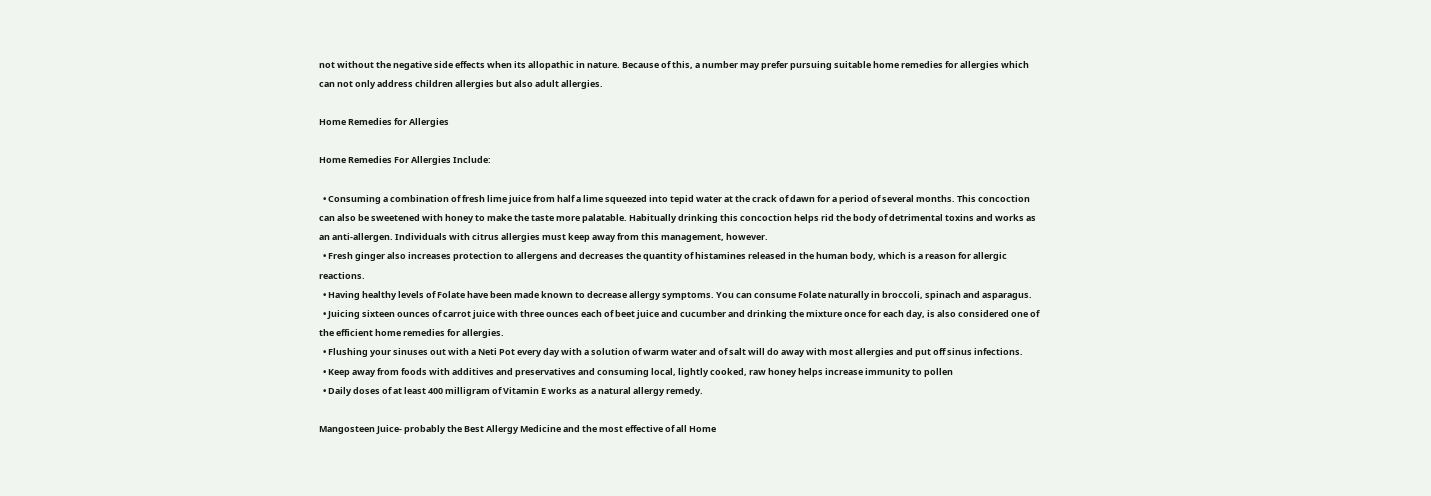not without the negative side effects when its allopathic in nature. Because of this, a number may prefer pursuing suitable home remedies for allergies which can not only address children allergies but also adult allergies.

Home Remedies for Allergies

Home Remedies For Allergies Include:

  • Consuming a combination of fresh lime juice from half a lime squeezed into tepid water at the crack of dawn for a period of several months. This concoction can also be sweetened with honey to make the taste more palatable. Habitually drinking this concoction helps rid the body of detrimental toxins and works as an anti-allergen. Individuals with citrus allergies must keep away from this management, however.
  • Fresh ginger also increases protection to allergens and decreases the quantity of histamines released in the human body, which is a reason for allergic reactions.
  • Having healthy levels of Folate have been made known to decrease allergy symptoms. You can consume Folate naturally in broccoli, spinach and asparagus.
  • Juicing sixteen ounces of carrot juice with three ounces each of beet juice and cucumber and drinking the mixture once for each day, is also considered one of the efficient home remedies for allergies.
  • Flushing your sinuses out with a Neti Pot every day with a solution of warm water and of salt will do away with most allergies and put off sinus infections.
  • Keep away from foods with additives and preservatives and consuming local, lightly cooked, raw honey helps increase immunity to pollen
  • Daily doses of at least 400 milligram of Vitamin E works as a natural allergy remedy.

Mangosteen Juice- probably the Best Allergy Medicine and the most effective of all Home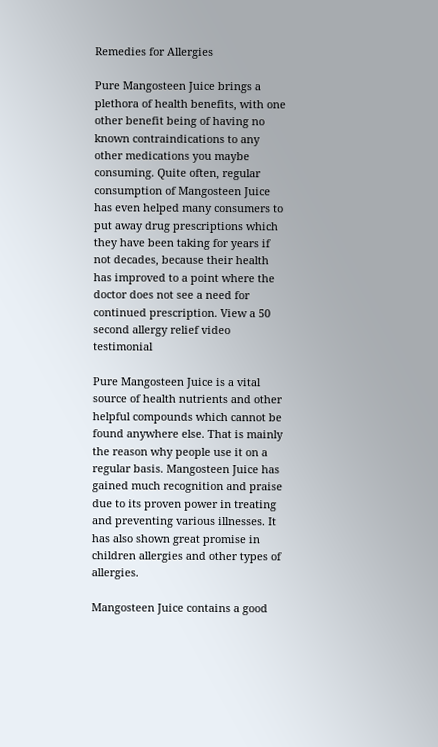Remedies for Allergies

Pure Mangosteen Juice brings a plethora of health benefits, with one other benefit being of having no known contraindications to any other medications you maybe consuming. Quite often, regular consumption of Mangosteen Juice has even helped many consumers to put away drug prescriptions which they have been taking for years if not decades, because their health has improved to a point where the doctor does not see a need for continued prescription. View a 50 second allergy relief video testimonial

Pure Mangosteen Juice is a vital source of health nutrients and other helpful compounds which cannot be found anywhere else. That is mainly the reason why people use it on a regular basis. Mangosteen Juice has gained much recognition and praise due to its proven power in treating and preventing various illnesses. It has also shown great promise in children allergies and other types of allergies.

Mangosteen Juice contains a good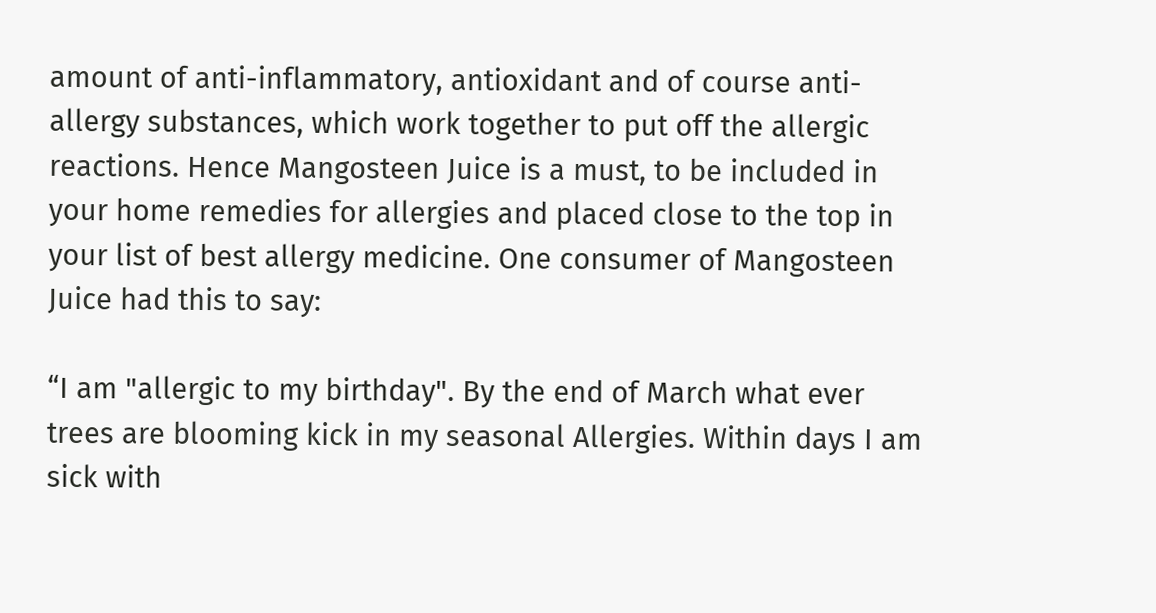amount of anti-inflammatory, antioxidant and of course anti-allergy substances, which work together to put off the allergic reactions. Hence Mangosteen Juice is a must, to be included in your home remedies for allergies and placed close to the top in your list of best allergy medicine. One consumer of Mangosteen Juice had this to say:

“I am "allergic to my birthday". By the end of March what ever trees are blooming kick in my seasonal Allergies. Within days I am sick with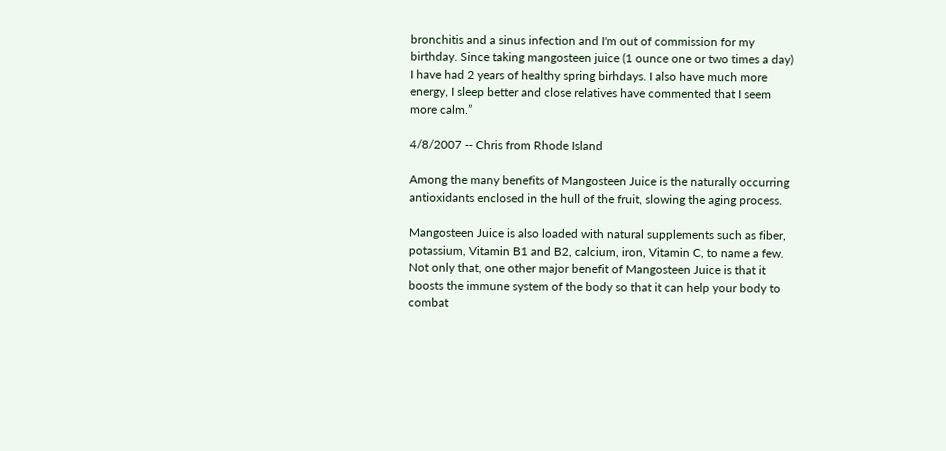bronchitis and a sinus infection and I'm out of commission for my birthday. Since taking mangosteen juice (1 ounce one or two times a day) I have had 2 years of healthy spring birhdays. I also have much more energy, I sleep better and close relatives have commented that I seem more calm.”

4/8/2007 -- Chris from Rhode Island

Among the many benefits of Mangosteen Juice is the naturally occurring antioxidants enclosed in the hull of the fruit, slowing the aging process.

Mangosteen Juice is also loaded with natural supplements such as fiber, potassium, Vitamin B1 and B2, calcium, iron, Vitamin C, to name a few. Not only that, one other major benefit of Mangosteen Juice is that it boosts the immune system of the body so that it can help your body to combat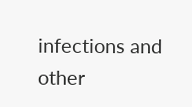infections and other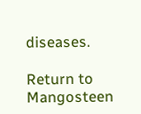diseases.

Return to Mangosteen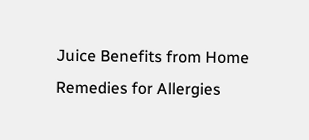Juice Benefits from Home Remedies for Allergies